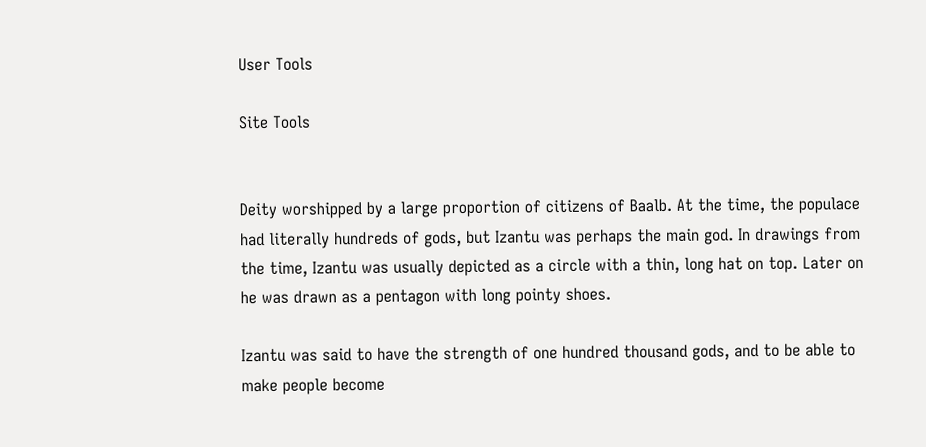User Tools

Site Tools


Deity worshipped by a large proportion of citizens of Baalb. At the time, the populace had literally hundreds of gods, but Izantu was perhaps the main god. In drawings from the time, Izantu was usually depicted as a circle with a thin, long hat on top. Later on he was drawn as a pentagon with long pointy shoes.

Izantu was said to have the strength of one hundred thousand gods, and to be able to make people become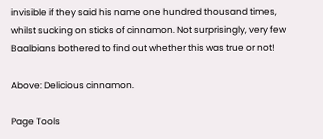invisible if they said his name one hundred thousand times, whilst sucking on sticks of cinnamon. Not surprisingly, very few Baalbians bothered to find out whether this was true or not!

Above: Delicious cinnamon.

Page Tools